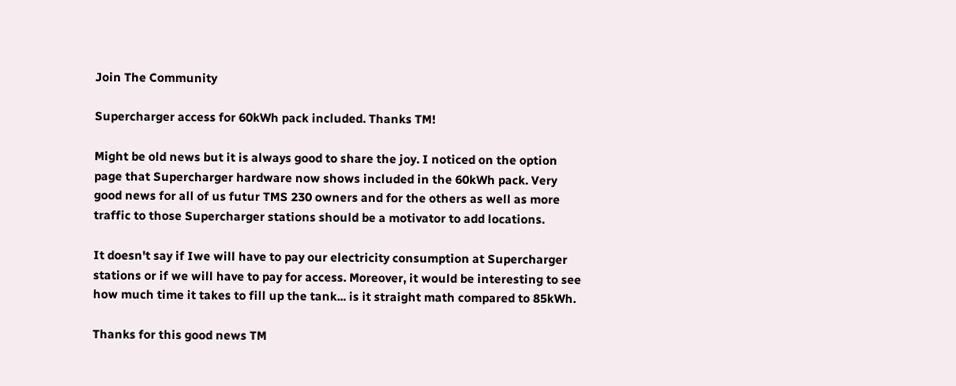Join The Community

Supercharger access for 60kWh pack included. Thanks TM!

Might be old news but it is always good to share the joy. I noticed on the option page that Supercharger hardware now shows included in the 60kWh pack. Very good news for all of us futur TMS 230 owners and for the others as well as more traffic to those Supercharger stations should be a motivator to add locations.

It doesn't say if Iwe will have to pay our electricity consumption at Supercharger stations or if we will have to pay for access. Moreover, it would be interesting to see how much time it takes to fill up the tank... is it straight math compared to 85kWh.

Thanks for this good news TM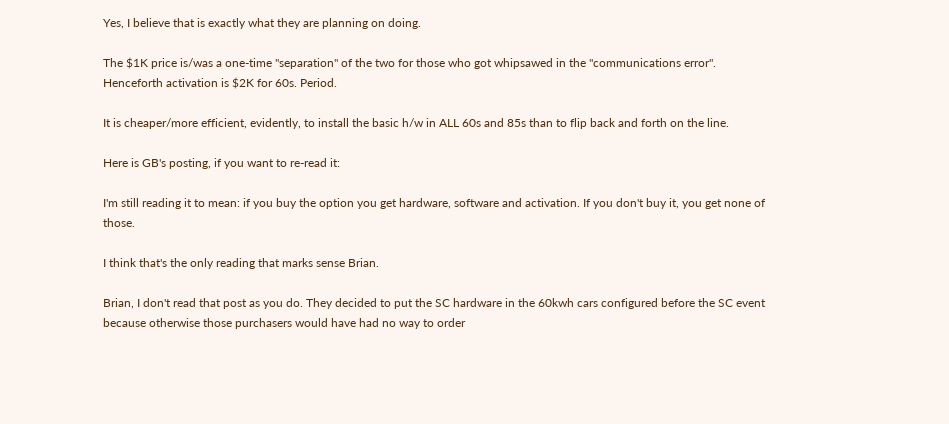Yes, I believe that is exactly what they are planning on doing.

The $1K price is/was a one-time "separation" of the two for those who got whipsawed in the "communications error". Henceforth activation is $2K for 60s. Period.

It is cheaper/more efficient, evidently, to install the basic h/w in ALL 60s and 85s than to flip back and forth on the line.

Here is GB's posting, if you want to re-read it:

I'm still reading it to mean: if you buy the option you get hardware, software and activation. If you don't buy it, you get none of those.

I think that's the only reading that marks sense Brian.

Brian, I don't read that post as you do. They decided to put the SC hardware in the 60kwh cars configured before the SC event because otherwise those purchasers would have had no way to order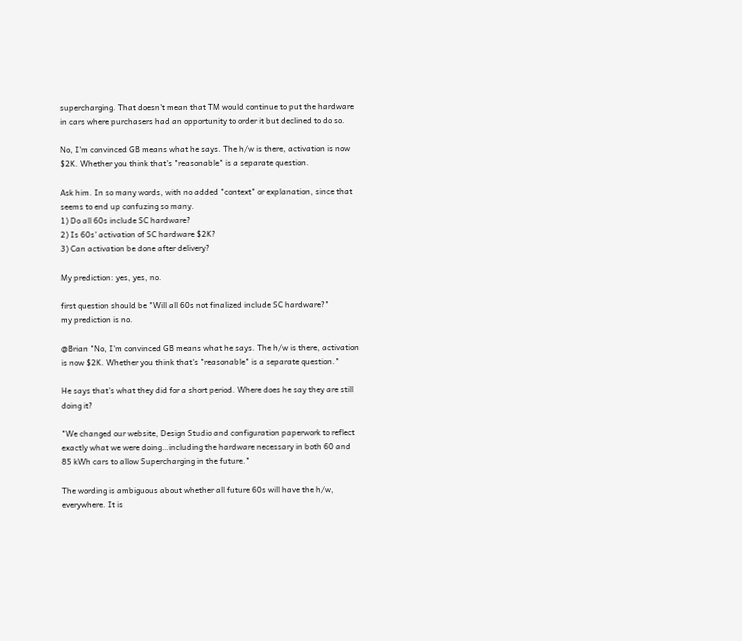supercharging. That doesn't mean that TM would continue to put the hardware in cars where purchasers had an opportunity to order it but declined to do so.

No, I'm convinced GB means what he says. The h/w is there, activation is now $2K. Whether you think that's "reasonable" is a separate question.

Ask him. In so many words, with no added "context" or explanation, since that seems to end up confuzing so many.
1) Do all 60s include SC hardware?
2) Is 60s' activation of SC hardware $2K?
3) Can activation be done after delivery?

My prediction: yes, yes, no.

first question should be "Will all 60s not finalized include SC hardware?"
my prediction is no.

@Brian "No, I'm convinced GB means what he says. The h/w is there, activation is now $2K. Whether you think that's "reasonable" is a separate question."

He says that's what they did for a short period. Where does he say they are still doing it?

"We changed our website, Design Studio and configuration paperwork to reflect exactly what we were doing…including the hardware necessary in both 60 and 85 kWh cars to allow Supercharging in the future."

The wording is ambiguous about whether all future 60s will have the h/w, everywhere. It is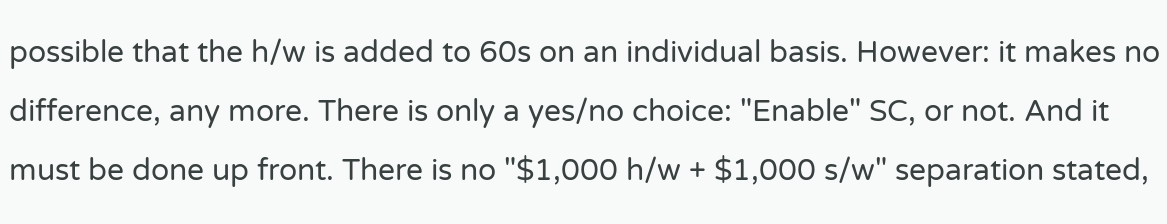possible that the h/w is added to 60s on an individual basis. However: it makes no difference, any more. There is only a yes/no choice: "Enable" SC, or not. And it must be done up front. There is no "$1,000 h/w + $1,000 s/w" separation stated,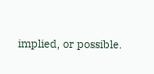implied, or possible.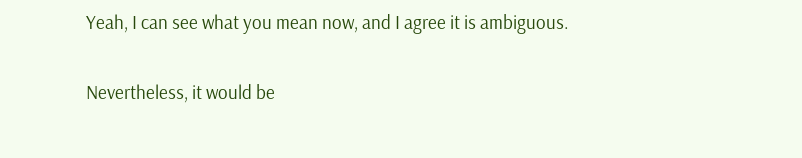Yeah, I can see what you mean now, and I agree it is ambiguous.

Nevertheless, it would be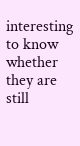interesting to know whether they are still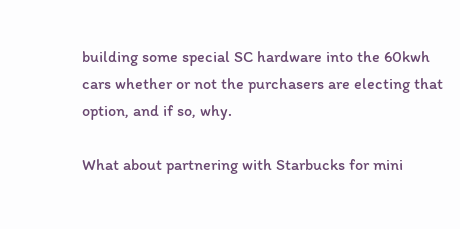building some special SC hardware into the 60kwh cars whether or not the purchasers are electing that option, and if so, why.

What about partnering with Starbucks for mini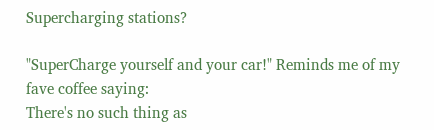Supercharging stations?

"SuperCharge yourself and your car!" Reminds me of my fave coffee saying:
There's no such thing as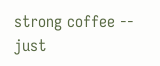strong coffee -- just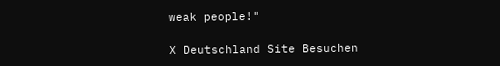weak people!"

X Deutschland Site Besuchen